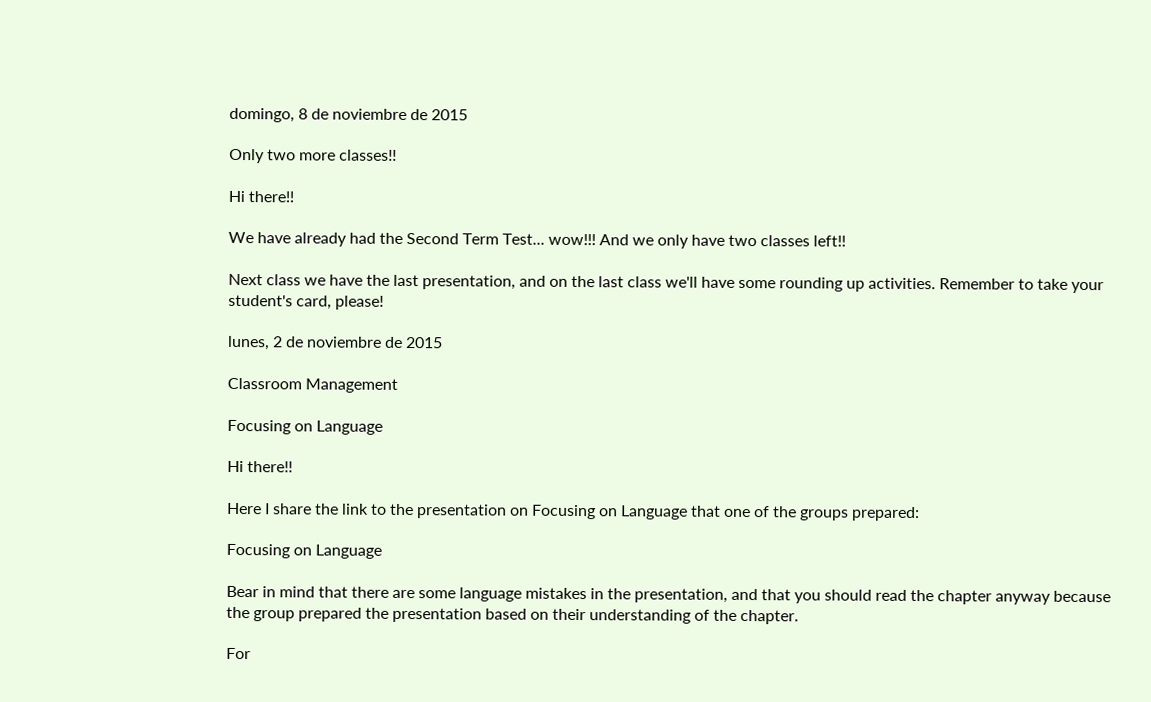domingo, 8 de noviembre de 2015

Only two more classes!!

Hi there!!

We have already had the Second Term Test... wow!!! And we only have two classes left!!

Next class we have the last presentation, and on the last class we'll have some rounding up activities. Remember to take your student's card, please!

lunes, 2 de noviembre de 2015

Classroom Management

Focusing on Language

Hi there!!

Here I share the link to the presentation on Focusing on Language that one of the groups prepared:

Focusing on Language

Bear in mind that there are some language mistakes in the presentation, and that you should read the chapter anyway because the group prepared the presentation based on their understanding of the chapter.

For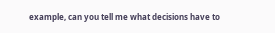example, can you tell me what decisions have to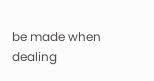be made when dealing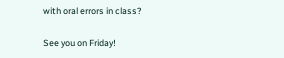with oral errors in class?

See you on Friday!